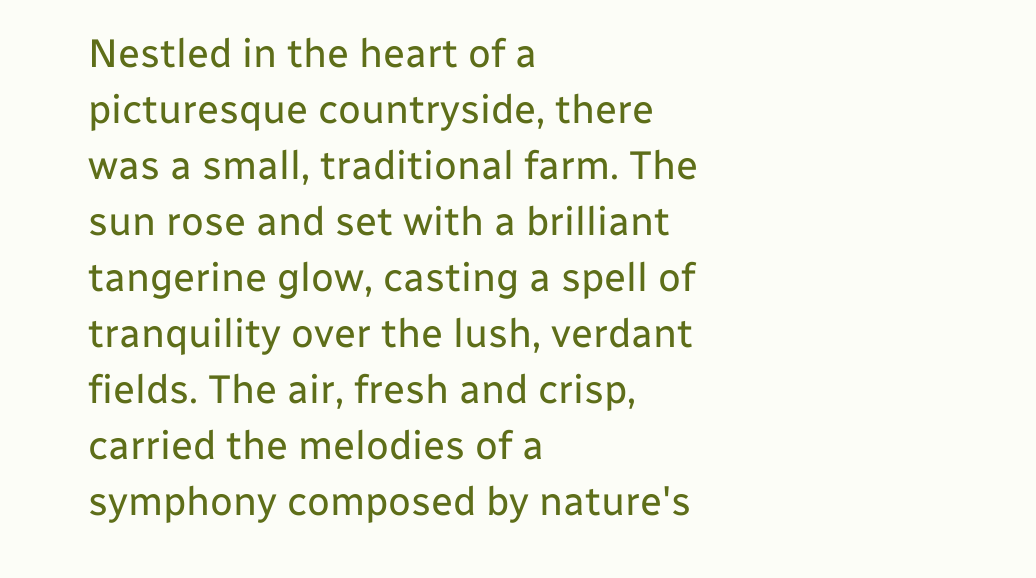Nestled in the heart of a picturesque countryside, there was a small, traditional farm. The sun rose and set with a brilliant tangerine glow, casting a spell of tranquility over the lush, verdant fields. The air, fresh and crisp, carried the melodies of a symphony composed by nature's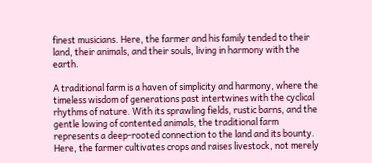finest musicians. Here, the farmer and his family tended to their land, their animals, and their souls, living in harmony with the earth.

A traditional farm is a haven of simplicity and harmony, where the timeless wisdom of generations past intertwines with the cyclical rhythms of nature. With its sprawling fields, rustic barns, and the gentle lowing of contented animals, the traditional farm represents a deep-rooted connection to the land and its bounty. Here, the farmer cultivates crops and raises livestock, not merely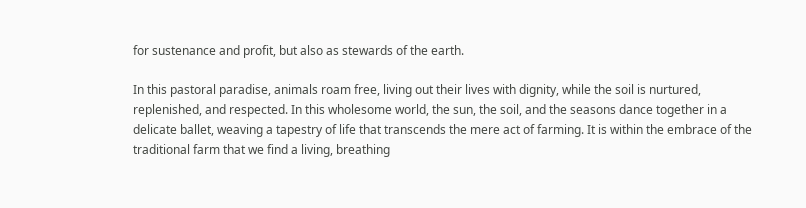for sustenance and profit, but also as stewards of the earth.

In this pastoral paradise, animals roam free, living out their lives with dignity, while the soil is nurtured, replenished, and respected. In this wholesome world, the sun, the soil, and the seasons dance together in a delicate ballet, weaving a tapestry of life that transcends the mere act of farming. It is within the embrace of the traditional farm that we find a living, breathing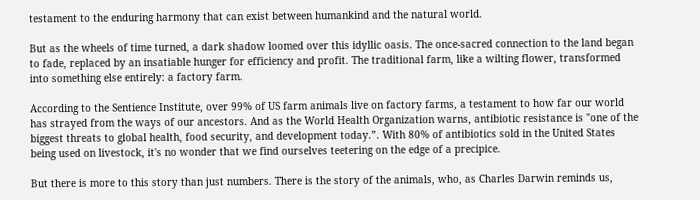testament to the enduring harmony that can exist between humankind and the natural world.

But as the wheels of time turned, a dark shadow loomed over this idyllic oasis. The once-sacred connection to the land began to fade, replaced by an insatiable hunger for efficiency and profit. The traditional farm, like a wilting flower, transformed into something else entirely: a factory farm.

According to the Sentience Institute, over 99% of US farm animals live on factory farms, a testament to how far our world has strayed from the ways of our ancestors. And as the World Health Organization warns, antibiotic resistance is "one of the biggest threats to global health, food security, and development today.”. With 80% of antibiotics sold in the United States being used on livestock, it's no wonder that we find ourselves teetering on the edge of a precipice.

But there is more to this story than just numbers. There is the story of the animals, who, as Charles Darwin reminds us,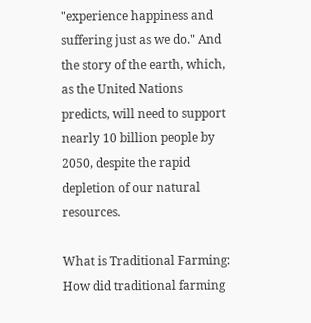"experience happiness and suffering just as we do." And the story of the earth, which, as the United Nations predicts, will need to support nearly 10 billion people by 2050, despite the rapid depletion of our natural resources.

What is Traditional Farming: How did traditional farming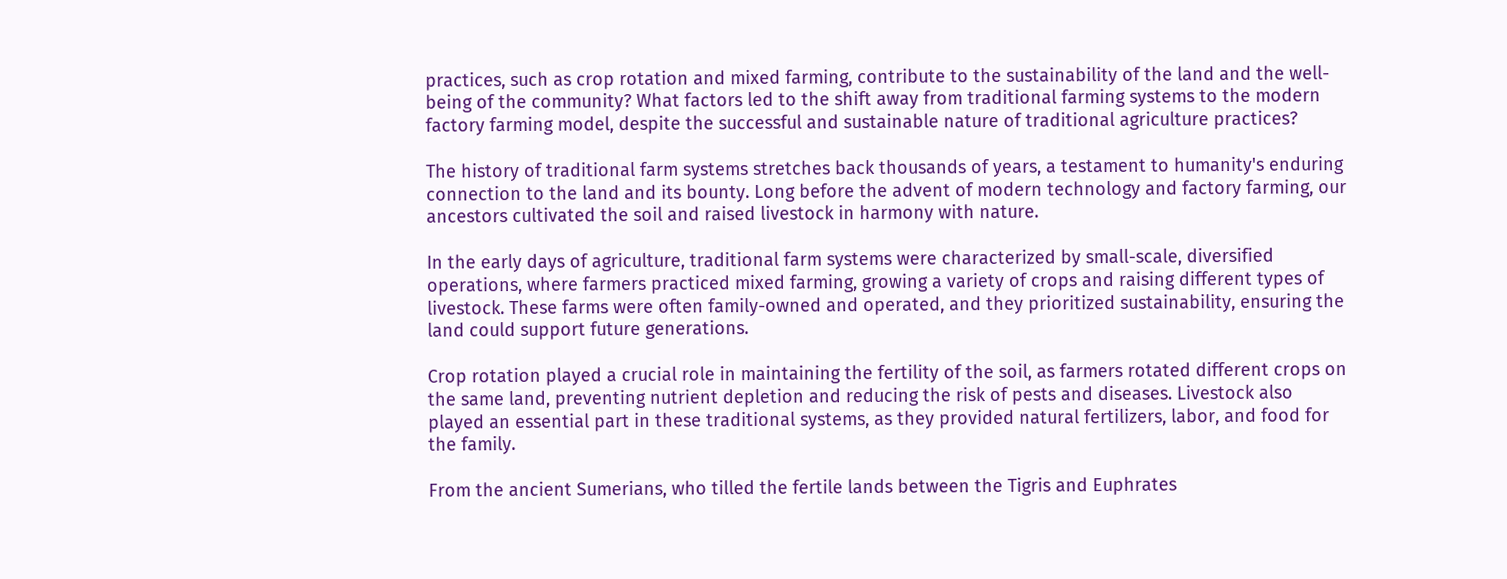practices, such as crop rotation and mixed farming, contribute to the sustainability of the land and the well-being of the community? What factors led to the shift away from traditional farming systems to the modern factory farming model, despite the successful and sustainable nature of traditional agriculture practices?

The history of traditional farm systems stretches back thousands of years, a testament to humanity's enduring connection to the land and its bounty. Long before the advent of modern technology and factory farming, our ancestors cultivated the soil and raised livestock in harmony with nature.

In the early days of agriculture, traditional farm systems were characterized by small-scale, diversified operations, where farmers practiced mixed farming, growing a variety of crops and raising different types of livestock. These farms were often family-owned and operated, and they prioritized sustainability, ensuring the land could support future generations.

Crop rotation played a crucial role in maintaining the fertility of the soil, as farmers rotated different crops on the same land, preventing nutrient depletion and reducing the risk of pests and diseases. Livestock also played an essential part in these traditional systems, as they provided natural fertilizers, labor, and food for the family.

From the ancient Sumerians, who tilled the fertile lands between the Tigris and Euphrates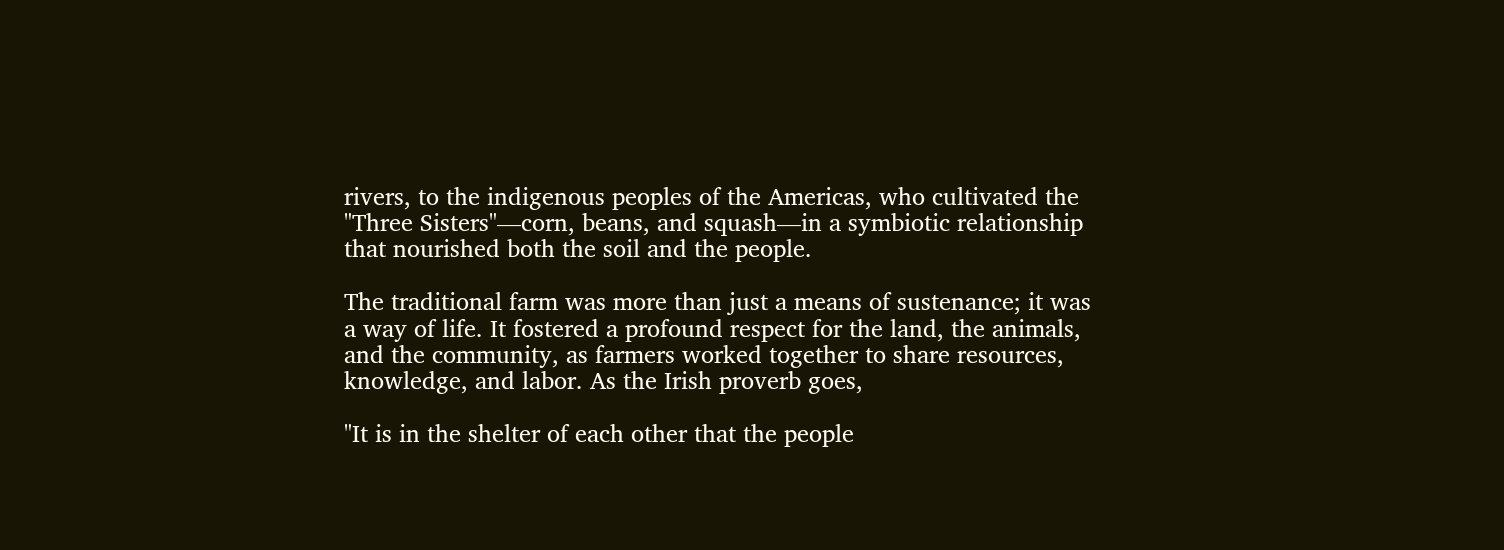rivers, to the indigenous peoples of the Americas, who cultivated the "Three Sisters"—corn, beans, and squash—in a symbiotic relationship that nourished both the soil and the people.

The traditional farm was more than just a means of sustenance; it was a way of life. It fostered a profound respect for the land, the animals, and the community, as farmers worked together to share resources, knowledge, and labor. As the Irish proverb goes,

"It is in the shelter of each other that the people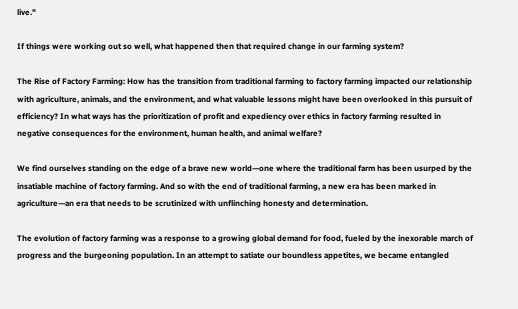live."

If things were working out so well, what happened then that required change in our farming system?

The Rise of Factory Farming: How has the transition from traditional farming to factory farming impacted our relationship with agriculture, animals, and the environment, and what valuable lessons might have been overlooked in this pursuit of efficiency? In what ways has the prioritization of profit and expediency over ethics in factory farming resulted in negative consequences for the environment, human health, and animal welfare?

We find ourselves standing on the edge of a brave new world—one where the traditional farm has been usurped by the insatiable machine of factory farming. And so with the end of traditional farming, a new era has been marked in agriculture—an era that needs to be scrutinized with unflinching honesty and determination.

The evolution of factory farming was a response to a growing global demand for food, fueled by the inexorable march of progress and the burgeoning population. In an attempt to satiate our boundless appetites, we became entangled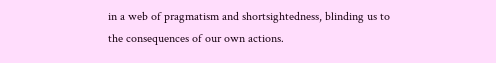in a web of pragmatism and shortsightedness, blinding us to the consequences of our own actions.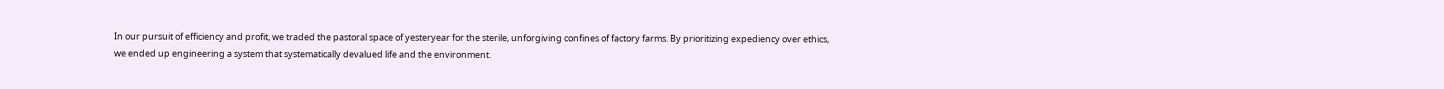In our pursuit of efficiency and profit, we traded the pastoral space of yesteryear for the sterile, unforgiving confines of factory farms. By prioritizing expediency over ethics, we ended up engineering a system that systematically devalued life and the environment.